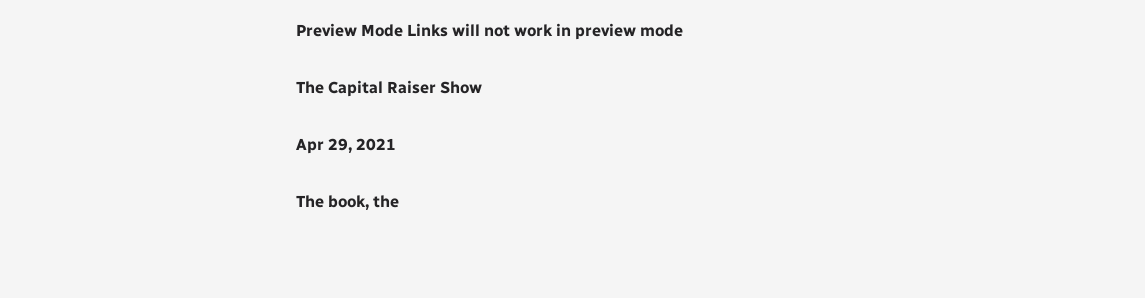Preview Mode Links will not work in preview mode

The Capital Raiser Show

Apr 29, 2021

The book, the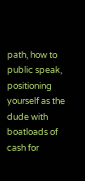path, how to public speak, positioning yourself as the dude with boatloads of cash for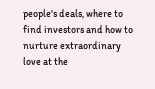people's deals, where to find investors and how to nurture extraordinary love at the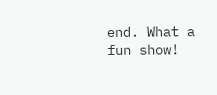end. What a fun show!